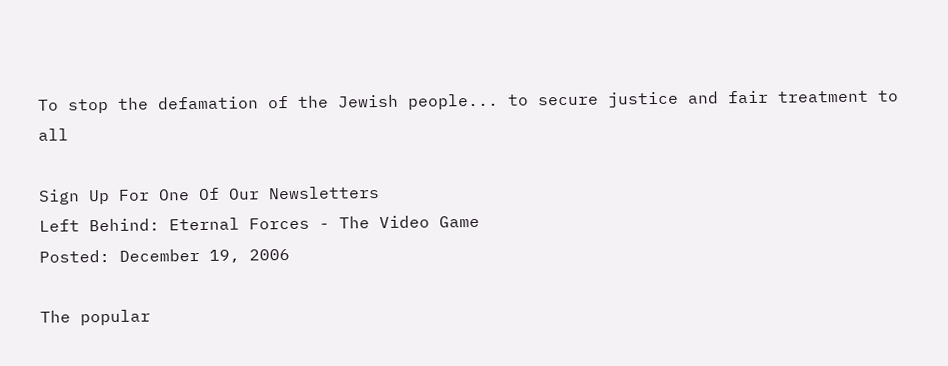To stop the defamation of the Jewish people... to secure justice and fair treatment to all

Sign Up For One Of Our Newsletters
Left Behind: Eternal Forces - The Video Game
Posted: December 19, 2006

The popular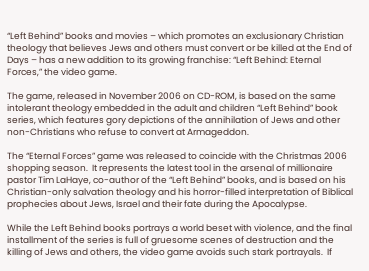“Left Behind” books and movies – which promotes an exclusionary Christian theology that believes Jews and others must convert or be killed at the End of Days – has a new addition to its growing franchise: “Left Behind: Eternal Forces,” the video game.

The game, released in November 2006 on CD-ROM, is based on the same intolerant theology embedded in the adult and children “Left Behind” book series, which features gory depictions of the annihilation of Jews and other non-Christians who refuse to convert at Armageddon.

The “Eternal Forces” game was released to coincide with the Christmas 2006 shopping season.  It represents the latest tool in the arsenal of millionaire pastor Tim LaHaye, co-author of the “Left Behind” books, and is based on his Christian-only salvation theology and his horror-filled interpretation of Biblical prophecies about Jews, Israel and their fate during the Apocalypse.

While the Left Behind books portrays a world beset with violence, and the final installment of the series is full of gruesome scenes of destruction and the killing of Jews and others, the video game avoids such stark portrayals.  If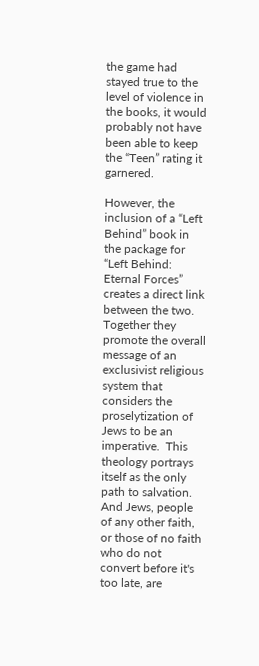the game had stayed true to the level of violence in the books, it would probably not have been able to keep the “Teen” rating it garnered.

However, the inclusion of a “Left Behind” book in the package for “Left Behind: Eternal Forces” creates a direct link between the two. Together they promote the overall message of an exclusivist religious system that considers the proselytization of Jews to be an imperative.  This theology portrays itself as the only path to salvation. And Jews, people of any other faith, or those of no faith who do not convert before it's too late, are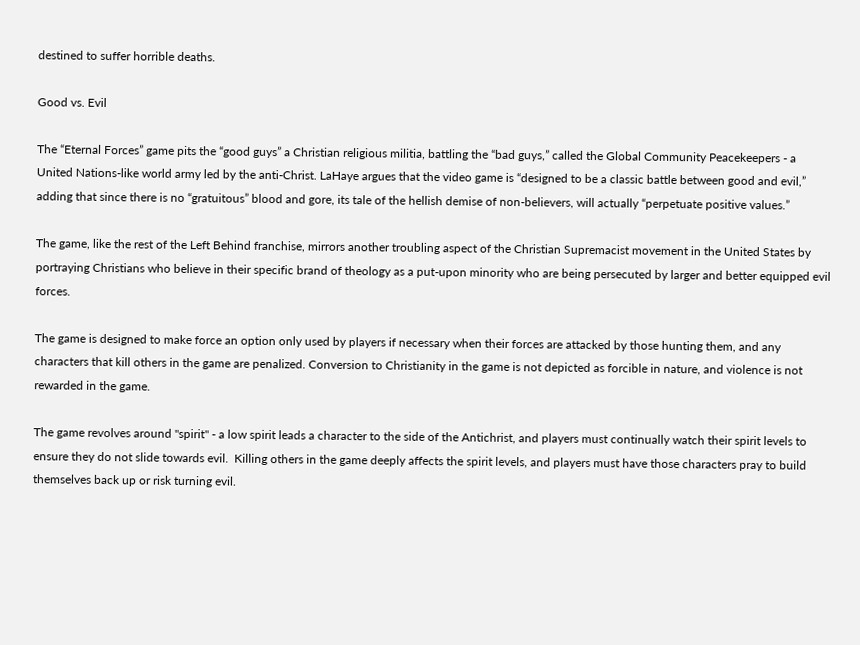destined to suffer horrible deaths.

Good vs. Evil

The “Eternal Forces” game pits the “good guys” a Christian religious militia, battling the “bad guys,” called the Global Community Peacekeepers - a United Nations-like world army led by the anti-Christ. LaHaye argues that the video game is “designed to be a classic battle between good and evil,” adding that since there is no “gratuitous” blood and gore, its tale of the hellish demise of non-believers, will actually “perpetuate positive values.”

The game, like the rest of the Left Behind franchise, mirrors another troubling aspect of the Christian Supremacist movement in the United States by portraying Christians who believe in their specific brand of theology as a put-upon minority who are being persecuted by larger and better equipped evil forces.

The game is designed to make force an option only used by players if necessary when their forces are attacked by those hunting them, and any characters that kill others in the game are penalized. Conversion to Christianity in the game is not depicted as forcible in nature, and violence is not rewarded in the game.

The game revolves around "spirit" - a low spirit leads a character to the side of the Antichrist, and players must continually watch their spirit levels to ensure they do not slide towards evil.  Killing others in the game deeply affects the spirit levels, and players must have those characters pray to build themselves back up or risk turning evil.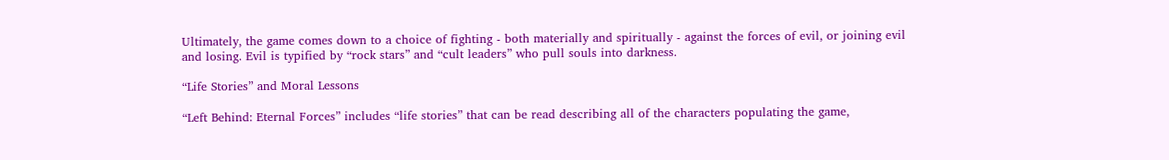Ultimately, the game comes down to a choice of fighting - both materially and spiritually - against the forces of evil, or joining evil and losing. Evil is typified by “rock stars” and “cult leaders” who pull souls into darkness.

“Life Stories” and Moral Lessons

“Left Behind: Eternal Forces” includes “life stories” that can be read describing all of the characters populating the game,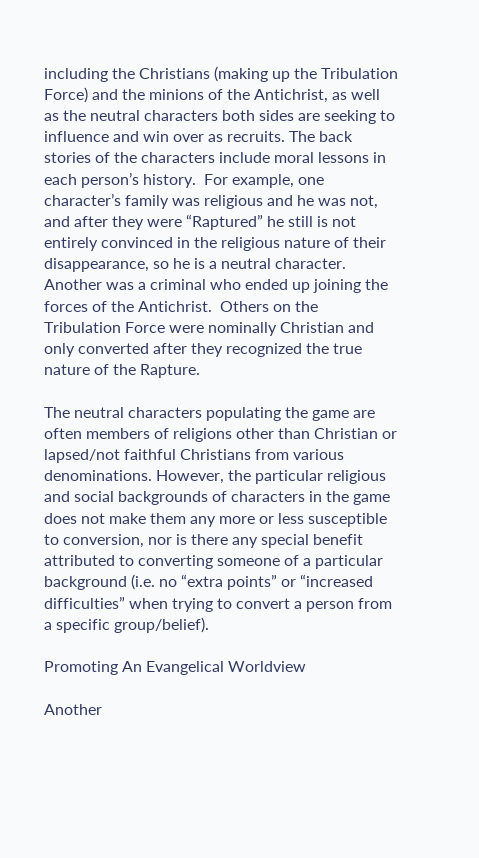including the Christians (making up the Tribulation Force) and the minions of the Antichrist, as well as the neutral characters both sides are seeking to influence and win over as recruits. The back stories of the characters include moral lessons in each person’s history.  For example, one character’s family was religious and he was not, and after they were “Raptured” he still is not entirely convinced in the religious nature of their disappearance, so he is a neutral character.  Another was a criminal who ended up joining the forces of the Antichrist.  Others on the Tribulation Force were nominally Christian and only converted after they recognized the true nature of the Rapture.

The neutral characters populating the game are often members of religions other than Christian or lapsed/not faithful Christians from various denominations. However, the particular religious and social backgrounds of characters in the game does not make them any more or less susceptible to conversion, nor is there any special benefit attributed to converting someone of a particular background (i.e. no “extra points” or “increased difficulties” when trying to convert a person from a specific group/belief).

Promoting An Evangelical Worldview

Another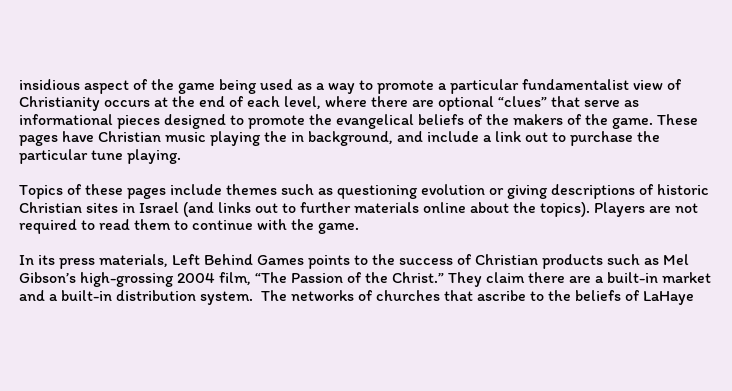insidious aspect of the game being used as a way to promote a particular fundamentalist view of Christianity occurs at the end of each level, where there are optional “clues” that serve as informational pieces designed to promote the evangelical beliefs of the makers of the game. These pages have Christian music playing the in background, and include a link out to purchase the particular tune playing.

Topics of these pages include themes such as questioning evolution or giving descriptions of historic Christian sites in Israel (and links out to further materials online about the topics). Players are not required to read them to continue with the game.

In its press materials, Left Behind Games points to the success of Christian products such as Mel Gibson’s high-grossing 2004 film, “The Passion of the Christ.” They claim there are a built-in market and a built-in distribution system.  The networks of churches that ascribe to the beliefs of LaHaye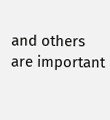and others are important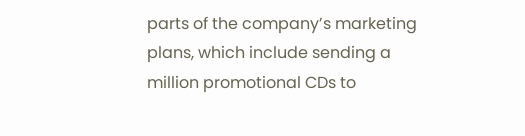parts of the company’s marketing plans, which include sending a million promotional CDs to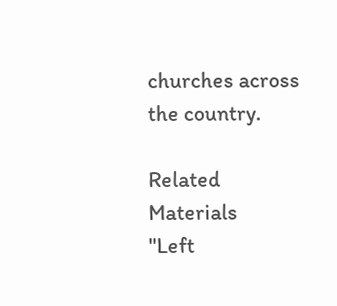churches across the country.

Related Materials
"Left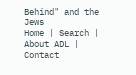Behind" and the Jews
Home | Search | About ADL | Contact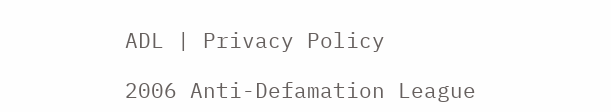ADL | Privacy Policy

2006 Anti-Defamation League